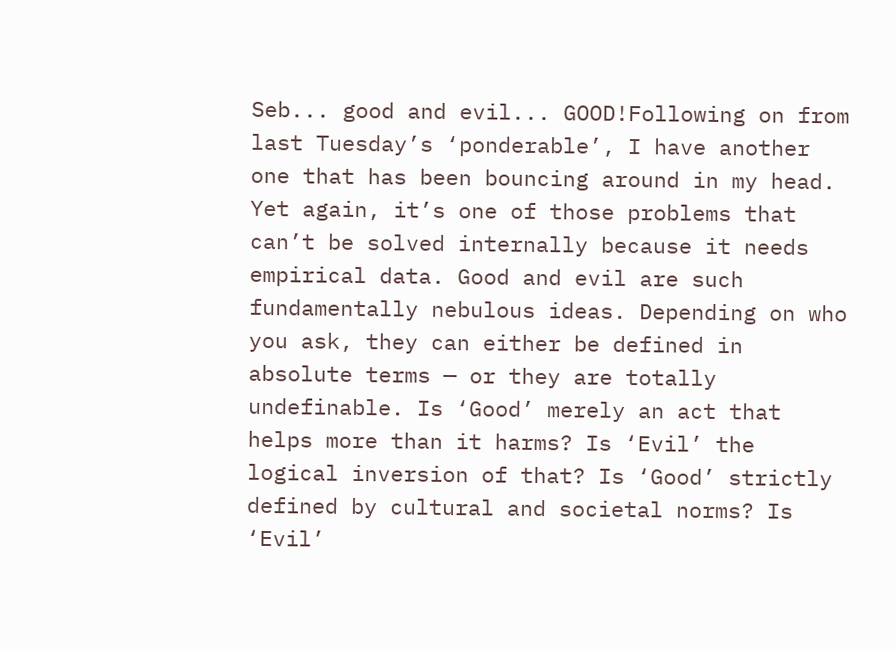Seb... good and evil... GOOD!Following on from last Tuesday’s ‘ponderable’, I have another one that has been bouncing around in my head. Yet again, it’s one of those problems that can’t be solved internally because it needs empirical data. Good and evil are such fundamentally nebulous ideas. Depending on who you ask, they can either be defined in absolute terms — or they are totally undefinable. Is ‘Good’ merely an act that helps more than it harms? Is ‘Evil’ the logical inversion of that? Is ‘Good’ strictly defined by cultural and societal norms? Is ‘Evil’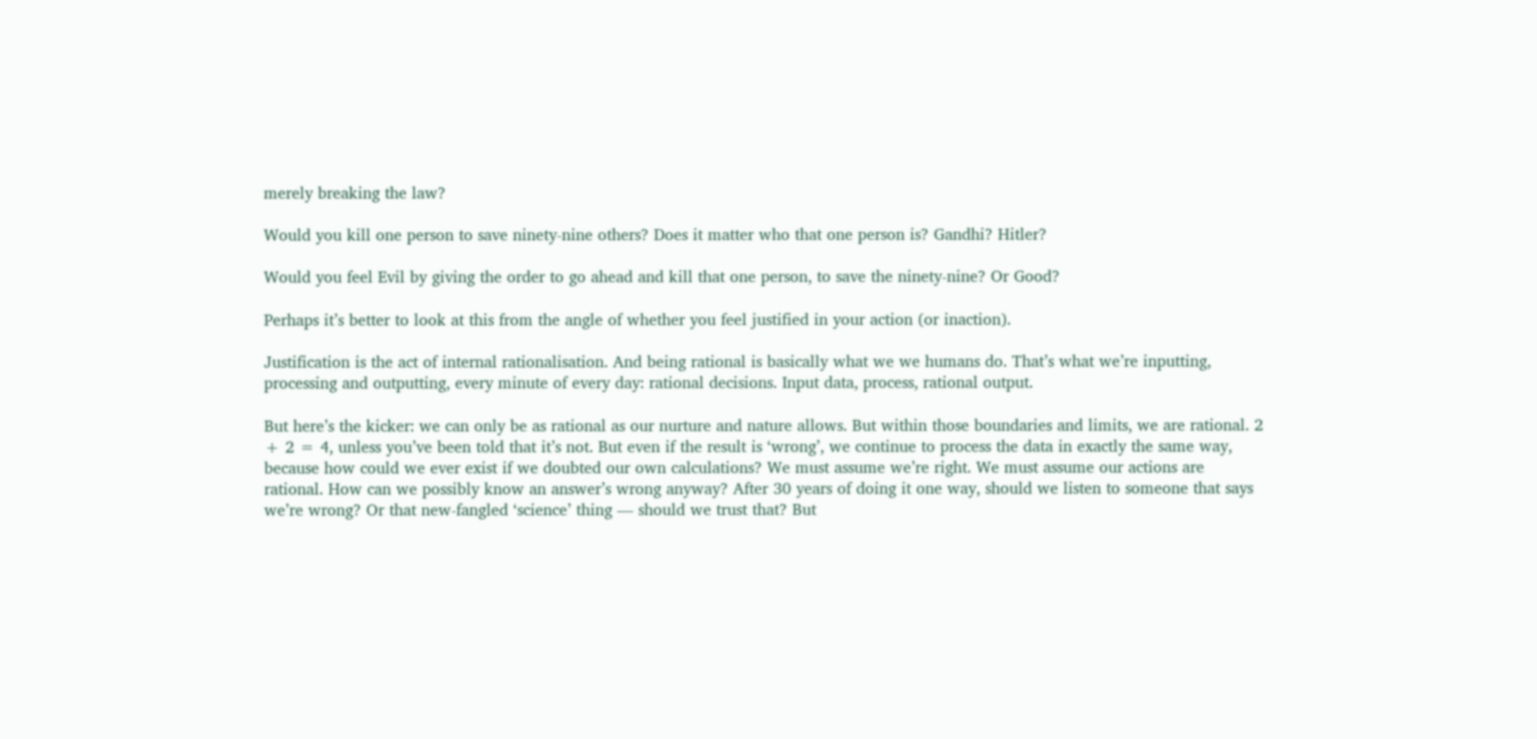merely breaking the law?

Would you kill one person to save ninety-nine others? Does it matter who that one person is? Gandhi? Hitler?

Would you feel Evil by giving the order to go ahead and kill that one person, to save the ninety-nine? Or Good?

Perhaps it’s better to look at this from the angle of whether you feel justified in your action (or inaction).

Justification is the act of internal rationalisation. And being rational is basically what we we humans do. That’s what we’re inputting, processing and outputting, every minute of every day: rational decisions. Input data, process, rational output.

But here’s the kicker: we can only be as rational as our nurture and nature allows. But within those boundaries and limits, we are rational. 2 + 2 = 4, unless you’ve been told that it’s not. But even if the result is ‘wrong’, we continue to process the data in exactly the same way, because how could we ever exist if we doubted our own calculations? We must assume we’re right. We must assume our actions are rational. How can we possibly know an answer’s wrong anyway? After 30 years of doing it one way, should we listen to someone that says we’re wrong? Or that new-fangled ‘science’ thing — should we trust that? But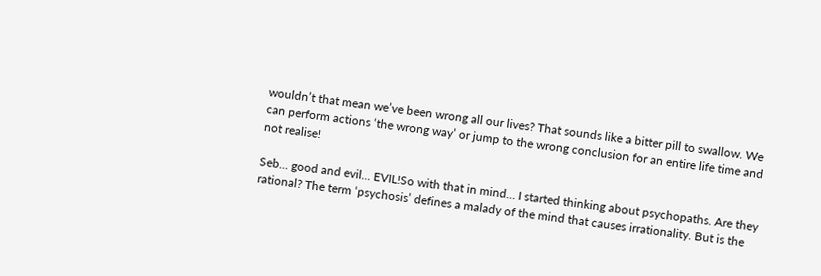wouldn’t that mean we’ve been wrong all our lives? That sounds like a bitter pill to swallow. We can perform actions ‘the wrong way’ or jump to the wrong conclusion for an entire life time and not realise!

Seb... good and evil... EVIL!So with that in mind… I started thinking about psychopaths. Are they rational? The term ‘psychosis’ defines a malady of the mind that causes irrationality. But is the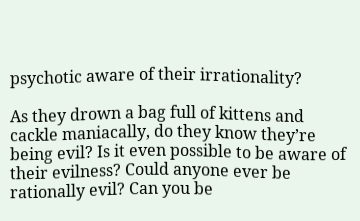psychotic aware of their irrationality?

As they drown a bag full of kittens and cackle maniacally, do they know they’re being evil? Is it even possible to be aware of their evilness? Could anyone ever be rationally evil? Can you be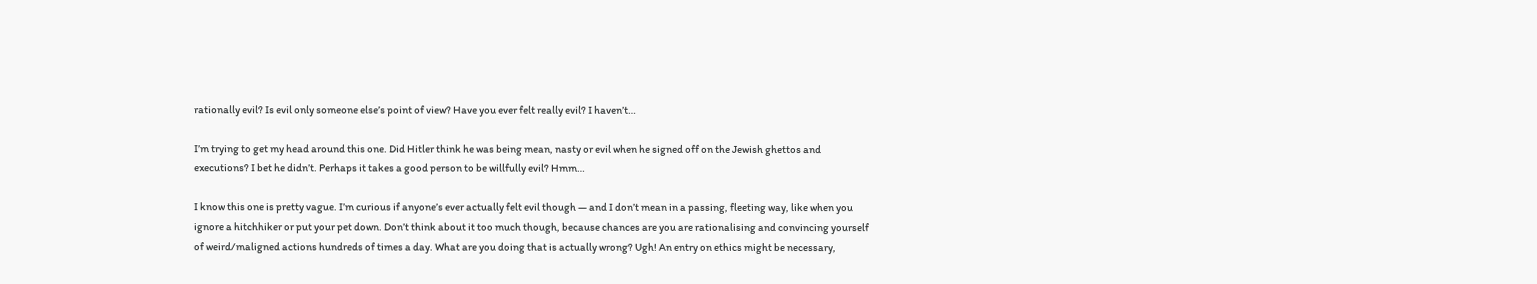rationally evil? Is evil only someone else’s point of view? Have you ever felt really evil? I haven’t…

I’m trying to get my head around this one. Did Hitler think he was being mean, nasty or evil when he signed off on the Jewish ghettos and executions? I bet he didn’t. Perhaps it takes a good person to be willfully evil? Hmm…

I know this one is pretty vague. I’m curious if anyone’s ever actually felt evil though — and I don’t mean in a passing, fleeting way, like when you ignore a hitchhiker or put your pet down. Don’t think about it too much though, because chances are you are rationalising and convincing yourself of weird/maligned actions hundreds of times a day. What are you doing that is actually wrong? Ugh! An entry on ethics might be necessary,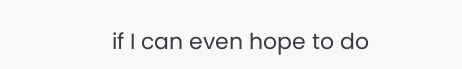if I can even hope to do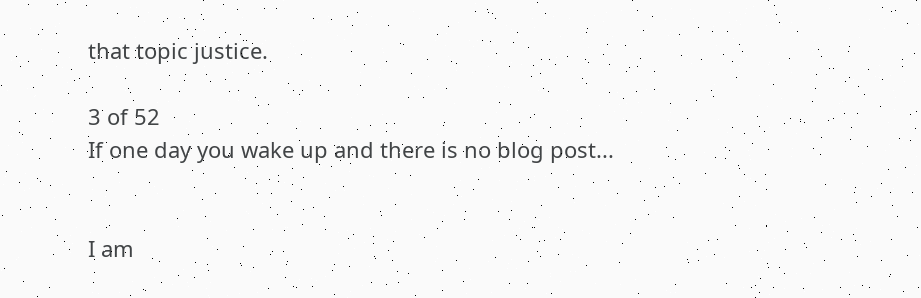that topic justice.

3 of 52
If one day you wake up and there is no blog post...


I am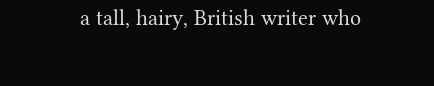a tall, hairy, British writer who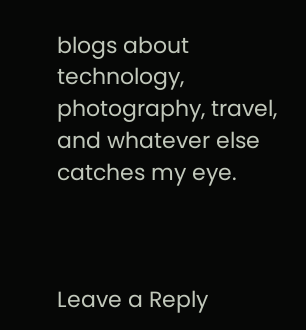blogs about technology, photography, travel, and whatever else catches my eye.



Leave a Reply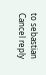to sebastian Cancel reply